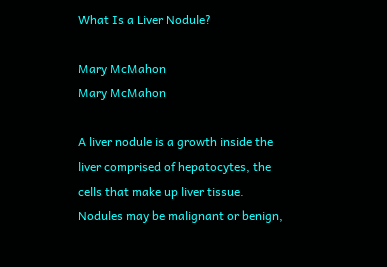What Is a Liver Nodule?

Mary McMahon
Mary McMahon

A liver nodule is a growth inside the liver comprised of hepatocytes, the cells that make up liver tissue. Nodules may be malignant or benign,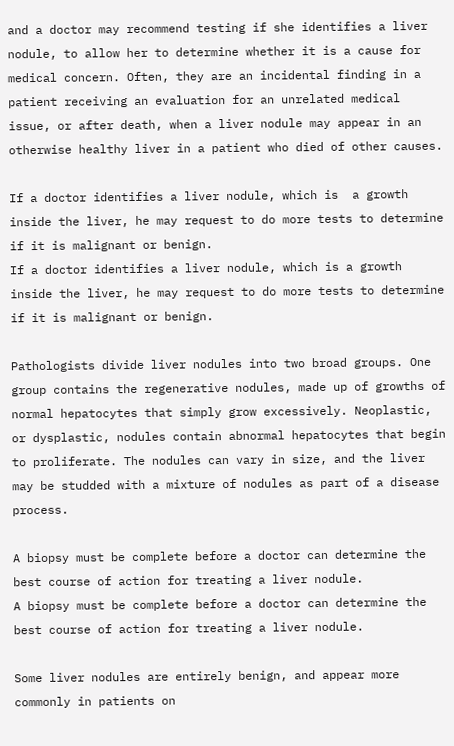and a doctor may recommend testing if she identifies a liver nodule, to allow her to determine whether it is a cause for medical concern. Often, they are an incidental finding in a patient receiving an evaluation for an unrelated medical issue, or after death, when a liver nodule may appear in an otherwise healthy liver in a patient who died of other causes.

If a doctor identifies a liver nodule, which is  a growth inside the liver, he may request to do more tests to determine if it is malignant or benign.
If a doctor identifies a liver nodule, which is a growth inside the liver, he may request to do more tests to determine if it is malignant or benign.

Pathologists divide liver nodules into two broad groups. One group contains the regenerative nodules, made up of growths of normal hepatocytes that simply grow excessively. Neoplastic, or dysplastic, nodules contain abnormal hepatocytes that begin to proliferate. The nodules can vary in size, and the liver may be studded with a mixture of nodules as part of a disease process.

A biopsy must be complete before a doctor can determine the best course of action for treating a liver nodule.
A biopsy must be complete before a doctor can determine the best course of action for treating a liver nodule.

Some liver nodules are entirely benign, and appear more commonly in patients on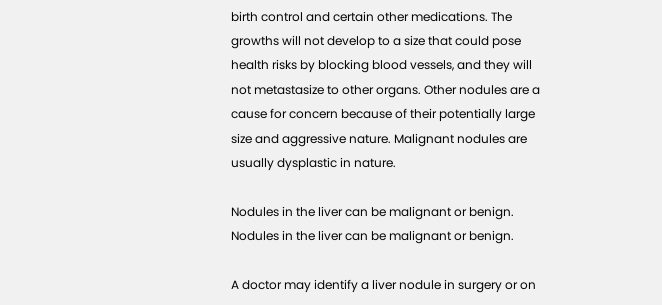birth control and certain other medications. The growths will not develop to a size that could pose health risks by blocking blood vessels, and they will not metastasize to other organs. Other nodules are a cause for concern because of their potentially large size and aggressive nature. Malignant nodules are usually dysplastic in nature.

Nodules in the liver can be malignant or benign.
Nodules in the liver can be malignant or benign.

A doctor may identify a liver nodule in surgery or on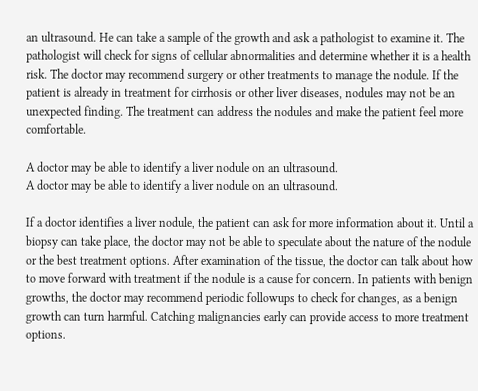an ultrasound. He can take a sample of the growth and ask a pathologist to examine it. The pathologist will check for signs of cellular abnormalities and determine whether it is a health risk. The doctor may recommend surgery or other treatments to manage the nodule. If the patient is already in treatment for cirrhosis or other liver diseases, nodules may not be an unexpected finding. The treatment can address the nodules and make the patient feel more comfortable.

A doctor may be able to identify a liver nodule on an ultrasound.
A doctor may be able to identify a liver nodule on an ultrasound.

If a doctor identifies a liver nodule, the patient can ask for more information about it. Until a biopsy can take place, the doctor may not be able to speculate about the nature of the nodule or the best treatment options. After examination of the tissue, the doctor can talk about how to move forward with treatment if the nodule is a cause for concern. In patients with benign growths, the doctor may recommend periodic followups to check for changes, as a benign growth can turn harmful. Catching malignancies early can provide access to more treatment options.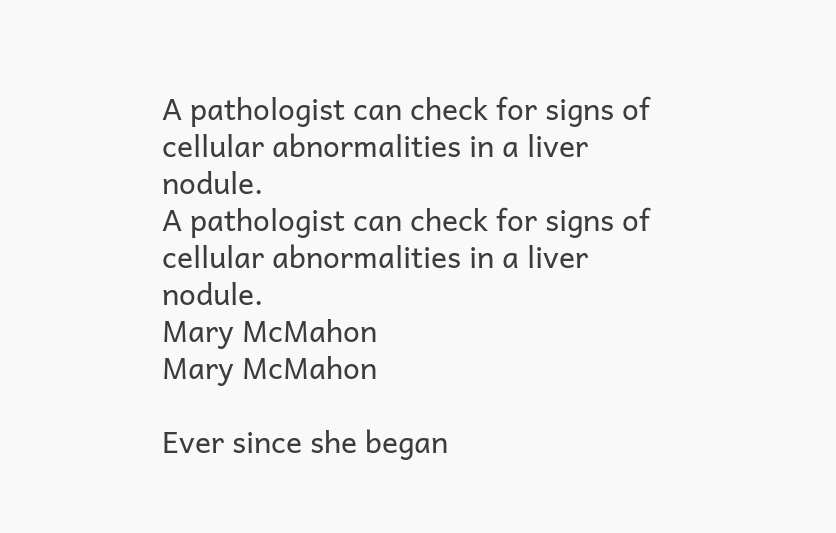A pathologist can check for signs of cellular abnormalities in a liver nodule.
A pathologist can check for signs of cellular abnormalities in a liver nodule.
Mary McMahon
Mary McMahon

Ever since she began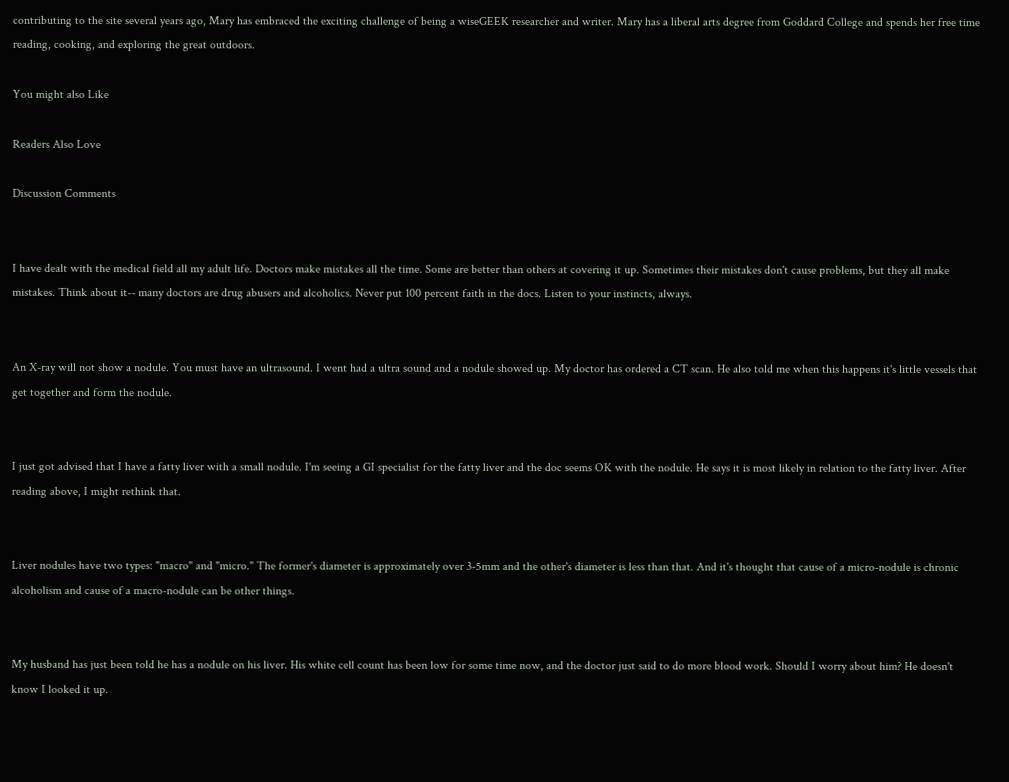contributing to the site several years ago, Mary has embraced the exciting challenge of being a wiseGEEK researcher and writer. Mary has a liberal arts degree from Goddard College and spends her free time reading, cooking, and exploring the great outdoors.

You might also Like

Readers Also Love

Discussion Comments


I have dealt with the medical field all my adult life. Doctors make mistakes all the time. Some are better than others at covering it up. Sometimes their mistakes don't cause problems, but they all make mistakes. Think about it-- many doctors are drug abusers and alcoholics. Never put 100 percent faith in the docs. Listen to your instincts, always.


An X-ray will not show a nodule. You must have an ultrasound. I went had a ultra sound and a nodule showed up. My doctor has ordered a CT scan. He also told me when this happens it's little vessels that get together and form the nodule.


I just got advised that I have a fatty liver with a small nodule. I'm seeing a GI specialist for the fatty liver and the doc seems OK with the nodule. He says it is most likely in relation to the fatty liver. After reading above, I might rethink that.


Liver nodules have two types: "macro" and "micro." The former's diameter is approximately over 3-5mm and the other's diameter is less than that. And it's thought that cause of a micro-nodule is chronic alcoholism and cause of a macro-nodule can be other things.


My husband has just been told he has a nodule on his liver. His white cell count has been low for some time now, and the doctor just said to do more blood work. Should I worry about him? He doesn't know I looked it up.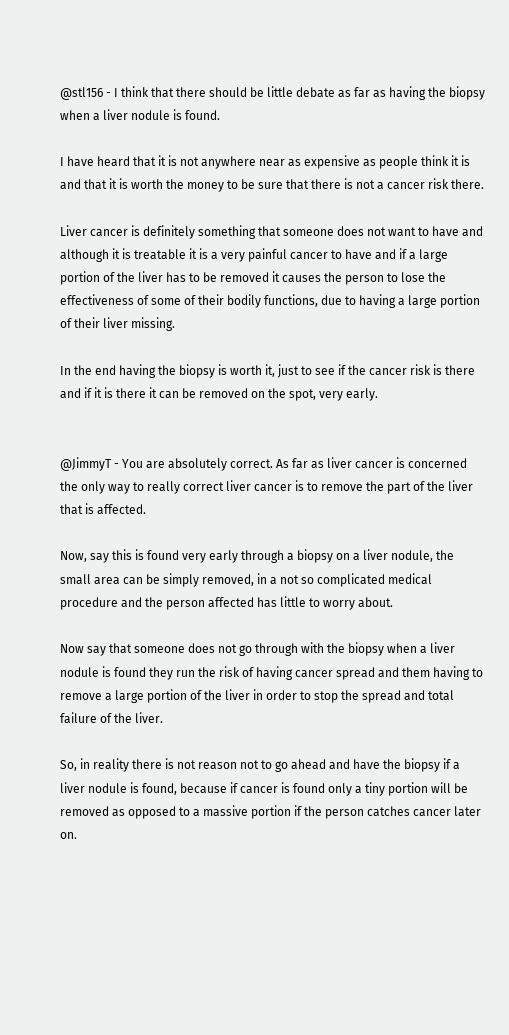@stl156 - I think that there should be little debate as far as having the biopsy when a liver nodule is found.

I have heard that it is not anywhere near as expensive as people think it is and that it is worth the money to be sure that there is not a cancer risk there.

Liver cancer is definitely something that someone does not want to have and although it is treatable it is a very painful cancer to have and if a large portion of the liver has to be removed it causes the person to lose the effectiveness of some of their bodily functions, due to having a large portion of their liver missing.

In the end having the biopsy is worth it, just to see if the cancer risk is there and if it is there it can be removed on the spot, very early.


@JimmyT - You are absolutely correct. As far as liver cancer is concerned the only way to really correct liver cancer is to remove the part of the liver that is affected.

Now, say this is found very early through a biopsy on a liver nodule, the small area can be simply removed, in a not so complicated medical procedure and the person affected has little to worry about.

Now say that someone does not go through with the biopsy when a liver nodule is found they run the risk of having cancer spread and them having to remove a large portion of the liver in order to stop the spread and total failure of the liver.

So, in reality there is not reason not to go ahead and have the biopsy if a liver nodule is found, because if cancer is found only a tiny portion will be removed as opposed to a massive portion if the person catches cancer later on.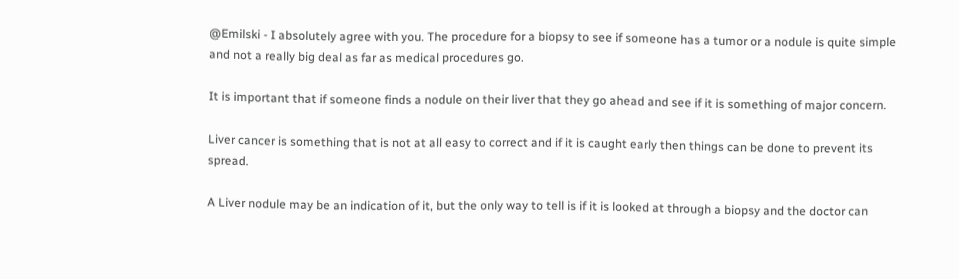@Emilski - I absolutely agree with you. The procedure for a biopsy to see if someone has a tumor or a nodule is quite simple and not a really big deal as far as medical procedures go.

It is important that if someone finds a nodule on their liver that they go ahead and see if it is something of major concern.

Liver cancer is something that is not at all easy to correct and if it is caught early then things can be done to prevent its spread.

A Liver nodule may be an indication of it, but the only way to tell is if it is looked at through a biopsy and the doctor can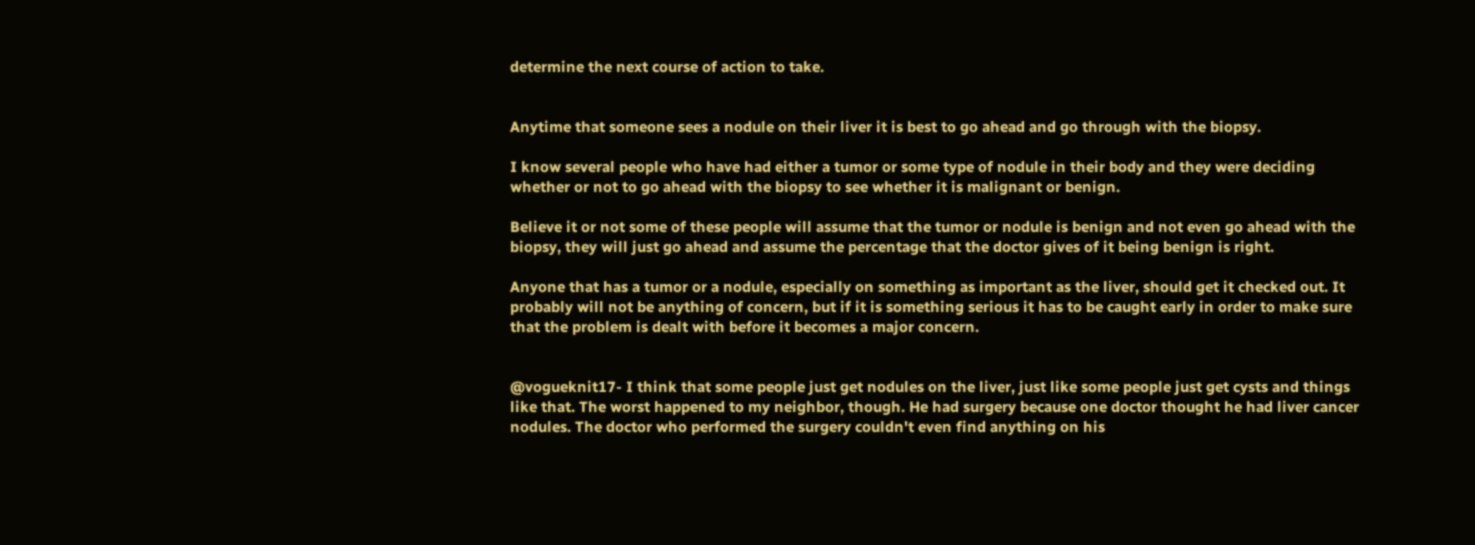determine the next course of action to take.


Anytime that someone sees a nodule on their liver it is best to go ahead and go through with the biopsy.

I know several people who have had either a tumor or some type of nodule in their body and they were deciding whether or not to go ahead with the biopsy to see whether it is malignant or benign.

Believe it or not some of these people will assume that the tumor or nodule is benign and not even go ahead with the biopsy, they will just go ahead and assume the percentage that the doctor gives of it being benign is right.

Anyone that has a tumor or a nodule, especially on something as important as the liver, should get it checked out. It probably will not be anything of concern, but if it is something serious it has to be caught early in order to make sure that the problem is dealt with before it becomes a major concern.


@vogueknit17- I think that some people just get nodules on the liver, just like some people just get cysts and things like that. The worst happened to my neighbor, though. He had surgery because one doctor thought he had liver cancer nodules. The doctor who performed the surgery couldn't even find anything on his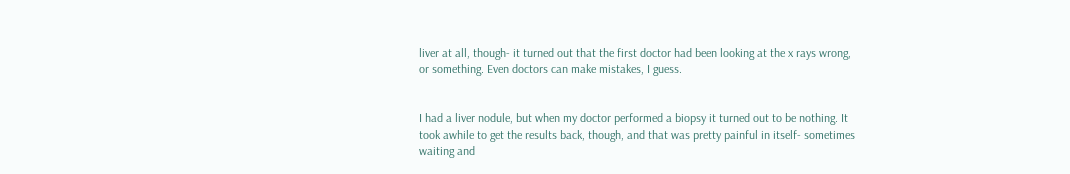liver at all, though- it turned out that the first doctor had been looking at the x rays wrong, or something. Even doctors can make mistakes, I guess.


I had a liver nodule, but when my doctor performed a biopsy it turned out to be nothing. It took awhile to get the results back, though, and that was pretty painful in itself- sometimes waiting and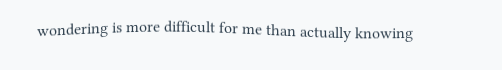wondering is more difficult for me than actually knowing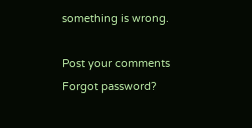something is wrong.

Post your comments
Forgot password?